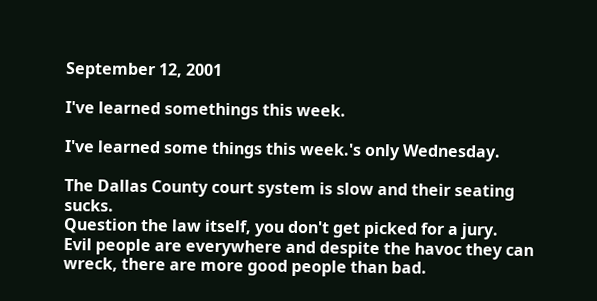September 12, 2001

I've learned somethings this week.

I've learned some things this week.'s only Wednesday.

The Dallas County court system is slow and their seating sucks.
Question the law itself, you don't get picked for a jury.
Evil people are everywhere and despite the havoc they can wreck, there are more good people than bad.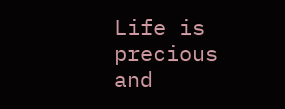Life is precious and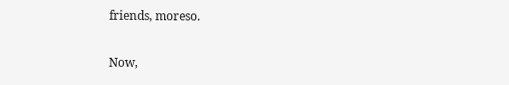friends, moreso.

Now,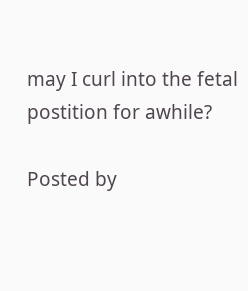may I curl into the fetal postition for awhile?

Posted by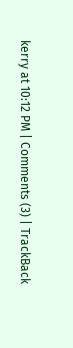kerry at 10:12 PM | Comments (3) | TrackBack